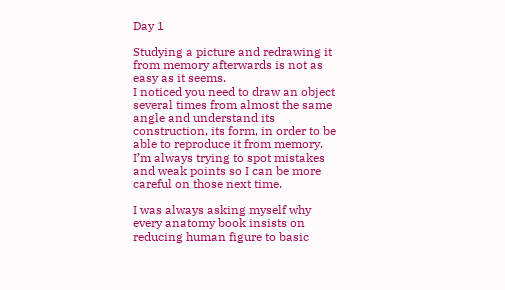Day 1

Studying a picture and redrawing it from memory afterwards is not as easy as it seems.
I noticed you need to draw an object several times from almost the same angle and understand its construction, its form, in order to be able to reproduce it from memory.
I’m always trying to spot mistakes and weak points so I can be more careful on those next time.

I was always asking myself why every anatomy book insists on reducing human figure to basic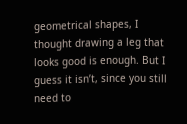geometrical shapes, I thought drawing a leg that looks good is enough. But I guess it isn’t, since you still need to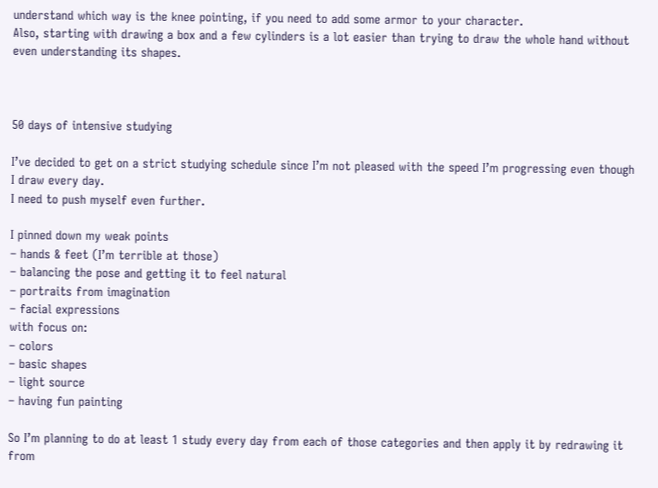understand which way is the knee pointing, if you need to add some armor to your character.
Also, starting with drawing a box and a few cylinders is a lot easier than trying to draw the whole hand without even understanding its shapes.



50 days of intensive studying

I’ve decided to get on a strict studying schedule since I’m not pleased with the speed I’m progressing even though I draw every day.
I need to push myself even further.

I pinned down my weak points
– hands & feet (I’m terrible at those)
– balancing the pose and getting it to feel natural
– portraits from imagination
– facial expressions
with focus on:
– colors
– basic shapes
– light source
– having fun painting

So I’m planning to do at least 1 study every day from each of those categories and then apply it by redrawing it from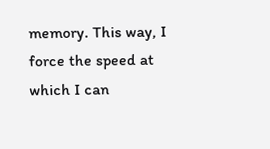memory. This way, I force the speed at which I can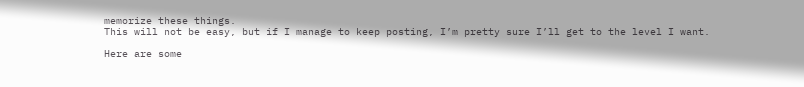memorize these things.
This will not be easy, but if I manage to keep posting, I’m pretty sure I’ll get to the level I want.

Here are some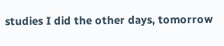studies I did the other days, tomorrow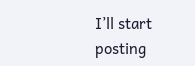I’ll start posting